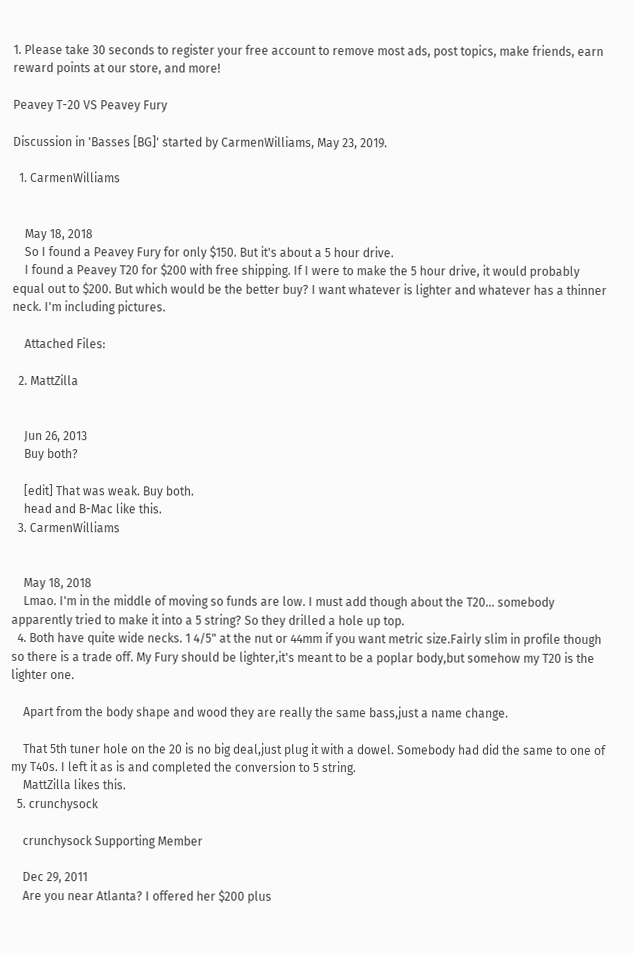1. Please take 30 seconds to register your free account to remove most ads, post topics, make friends, earn reward points at our store, and more!

Peavey T-20 VS Peavey Fury

Discussion in 'Basses [BG]' started by CarmenWilliams, May 23, 2019.

  1. CarmenWilliams


    May 18, 2018
    So I found a Peavey Fury for only $150. But it's about a 5 hour drive.
    I found a Peavey T20 for $200 with free shipping. If I were to make the 5 hour drive, it would probably equal out to $200. But which would be the better buy? I want whatever is lighter and whatever has a thinner neck. I'm including pictures.

    Attached Files:

  2. MattZilla


    Jun 26, 2013
    Buy both?

    [edit] That was weak. Buy both.
    head and B-Mac like this.
  3. CarmenWilliams


    May 18, 2018
    Lmao. I'm in the middle of moving so funds are low. I must add though about the T20... somebody apparently tried to make it into a 5 string? So they drilled a hole up top.
  4. Both have quite wide necks. 1 4/5" at the nut or 44mm if you want metric size.Fairly slim in profile though so there is a trade off. My Fury should be lighter,it's meant to be a poplar body,but somehow my T20 is the lighter one.

    Apart from the body shape and wood they are really the same bass,just a name change.

    That 5th tuner hole on the 20 is no big deal,just plug it with a dowel. Somebody had did the same to one of my T40s. I left it as is and completed the conversion to 5 string.
    MattZilla likes this.
  5. crunchysock

    crunchysock Supporting Member

    Dec 29, 2011
    Are you near Atlanta? I offered her $200 plus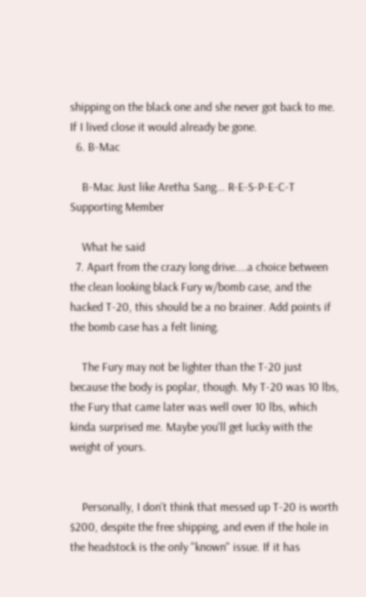shipping on the black one and she never got back to me. If I lived close it would already be gone.
  6. B-Mac

    B-Mac Just like Aretha Sang... R-E-S-P-E-C-T Supporting Member

    What he said
  7. Apart from the crazy long drive....a choice between the clean looking black Fury w/bomb case, and the hacked T-20, this should be a no brainer. Add points if the bomb case has a felt lining.

    The Fury may not be lighter than the T-20 just because the body is poplar, though. My T-20 was 10 lbs, the Fury that came later was well over 10 lbs, which kinda surprised me. Maybe you'll get lucky with the weight of yours.


    Personally, I don't think that messed up T-20 is worth $200, despite the free shipping, and even if the hole in the headstock is the only "known" issue. If it has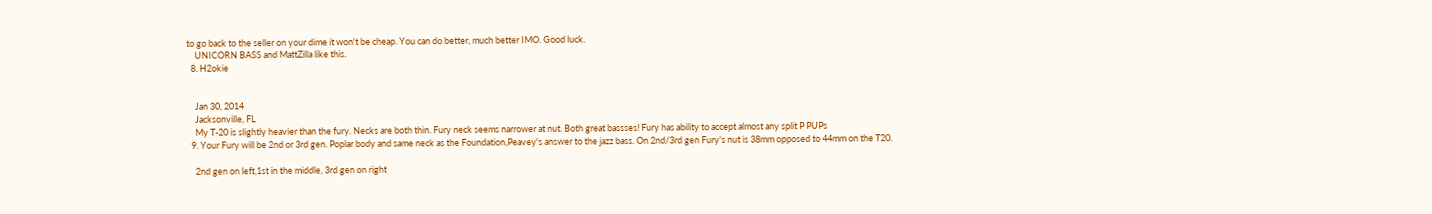to go back to the seller on your dime it won't be cheap. You can do better, much better IMO. Good luck.
    UNICORN BASS and MattZilla like this.
  8. H2okie


    Jan 30, 2014
    Jacksonville, FL
    My T-20 is slightly heavier than the fury. Necks are both thin. Fury neck seems narrower at nut. Both great bassses! Fury has ability to accept almost any split P PUPs
  9. Your Fury will be 2nd or 3rd gen. Poplar body and same neck as the Foundation,Peavey's answer to the jazz bass. On 2nd/3rd gen Fury's nut is 38mm opposed to 44mm on the T20.

    2nd gen on left,1st in the middle, 3rd gen on right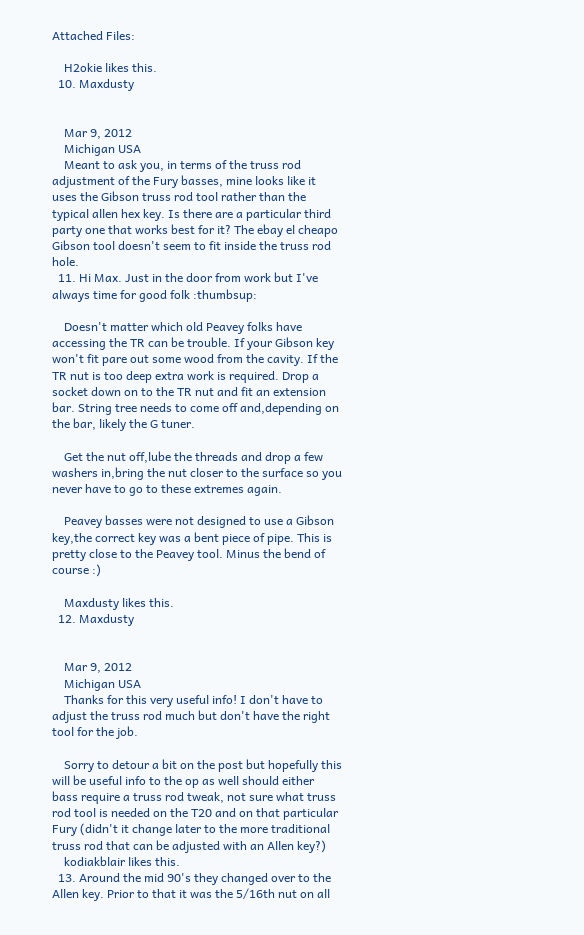Attached Files:

    H2okie likes this.
  10. Maxdusty


    Mar 9, 2012
    Michigan USA
    Meant to ask you, in terms of the truss rod adjustment of the Fury basses, mine looks like it uses the Gibson truss rod tool rather than the typical allen hex key. Is there are a particular third party one that works best for it? The ebay el cheapo Gibson tool doesn't seem to fit inside the truss rod hole.
  11. Hi Max. Just in the door from work but I've always time for good folk :thumbsup:

    Doesn't matter which old Peavey folks have accessing the TR can be trouble. If your Gibson key won't fit pare out some wood from the cavity. If the TR nut is too deep extra work is required. Drop a socket down on to the TR nut and fit an extension bar. String tree needs to come off and,depending on the bar, likely the G tuner.

    Get the nut off,lube the threads and drop a few washers in,bring the nut closer to the surface so you never have to go to these extremes again.

    Peavey basses were not designed to use a Gibson key,the correct key was a bent piece of pipe. This is pretty close to the Peavey tool. Minus the bend of course :)

    Maxdusty likes this.
  12. Maxdusty


    Mar 9, 2012
    Michigan USA
    Thanks for this very useful info! I don't have to adjust the truss rod much but don't have the right tool for the job.

    Sorry to detour a bit on the post but hopefully this will be useful info to the op as well should either bass require a truss rod tweak, not sure what truss rod tool is needed on the T20 and on that particular Fury (didn't it change later to the more traditional truss rod that can be adjusted with an Allen key?)
    kodiakblair likes this.
  13. Around the mid 90's they changed over to the Allen key. Prior to that it was the 5/16th nut on all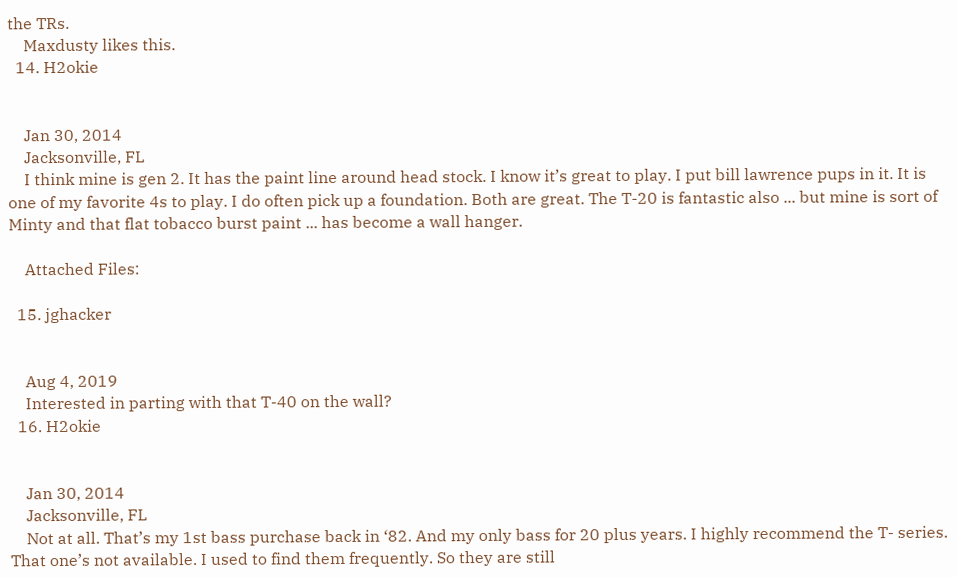the TRs.
    Maxdusty likes this.
  14. H2okie


    Jan 30, 2014
    Jacksonville, FL
    I think mine is gen 2. It has the paint line around head stock. I know it’s great to play. I put bill lawrence pups in it. It is one of my favorite 4s to play. I do often pick up a foundation. Both are great. The T-20 is fantastic also ... but mine is sort of Minty and that flat tobacco burst paint ... has become a wall hanger.

    Attached Files:

  15. jghacker


    Aug 4, 2019
    Interested in parting with that T-40 on the wall?
  16. H2okie


    Jan 30, 2014
    Jacksonville, FL
    Not at all. That’s my 1st bass purchase back in ‘82. And my only bass for 20 plus years. I highly recommend the T- series. That one’s not available. I used to find them frequently. So they are still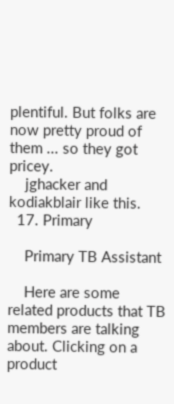plentiful. But folks are now pretty proud of them ... so they got pricey.
    jghacker and kodiakblair like this.
  17. Primary

    Primary TB Assistant

    Here are some related products that TB members are talking about. Clicking on a product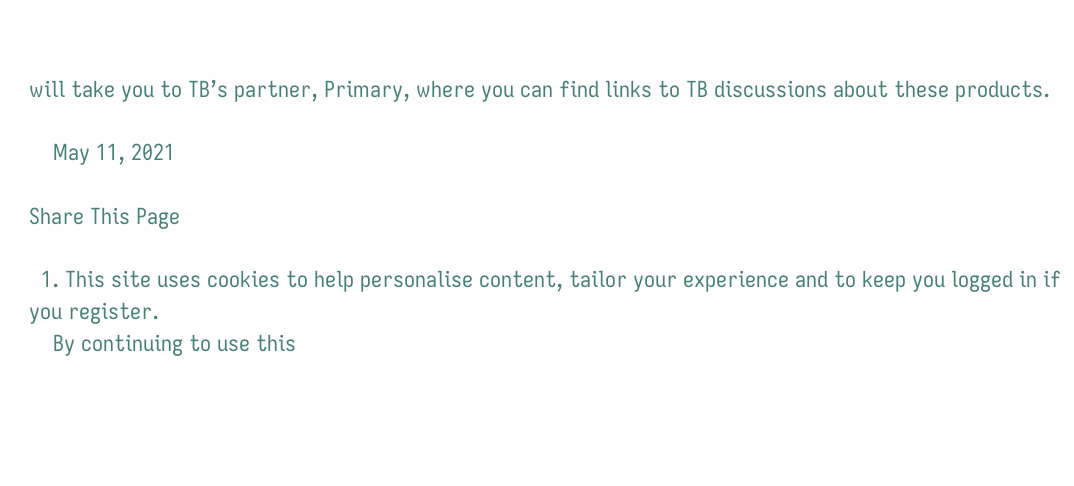will take you to TB’s partner, Primary, where you can find links to TB discussions about these products.

    May 11, 2021

Share This Page

  1. This site uses cookies to help personalise content, tailor your experience and to keep you logged in if you register.
    By continuing to use this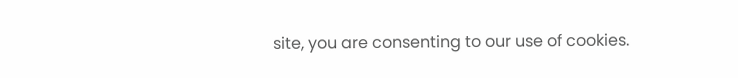site, you are consenting to our use of cookies.